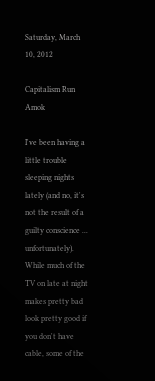Saturday, March 10, 2012

Capitalism Run Amok

I've been having a little trouble sleeping nights lately (and no, it's not the result of a guilty conscience ... unfortunately).  While much of the TV on late at night makes pretty bad look pretty good if you don't have cable, some of the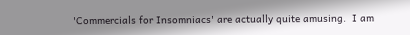'Commercials for Insomniacs' are actually quite amusing.  I am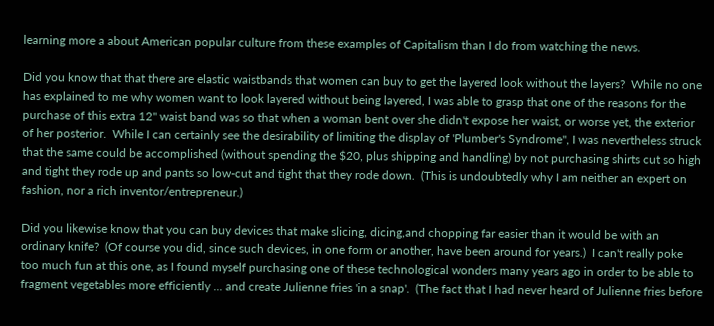learning more a about American popular culture from these examples of Capitalism than I do from watching the news.

Did you know that that there are elastic waistbands that women can buy to get the layered look without the layers?  While no one has explained to me why women want to look layered without being layered, I was able to grasp that one of the reasons for the purchase of this extra 12" waist band was so that when a woman bent over she didn't expose her waist, or worse yet, the exterior of her posterior.  While I can certainly see the desirability of limiting the display of 'Plumber's Syndrome", I was nevertheless struck that the same could be accomplished (without spending the $20, plus shipping and handling) by not purchasing shirts cut so high and tight they rode up and pants so low-cut and tight that they rode down.  (This is undoubtedly why I am neither an expert on fashion, nor a rich inventor/entrepreneur.)

Did you likewise know that you can buy devices that make slicing, dicing,and chopping far easier than it would be with an ordinary knife?  (Of course you did, since such devices, in one form or another, have been around for years.)  I can't really poke too much fun at this one, as I found myself purchasing one of these technological wonders many years ago in order to be able to fragment vegetables more efficiently ... and create Julienne fries 'in a snap'.  (The fact that I had never heard of Julienne fries before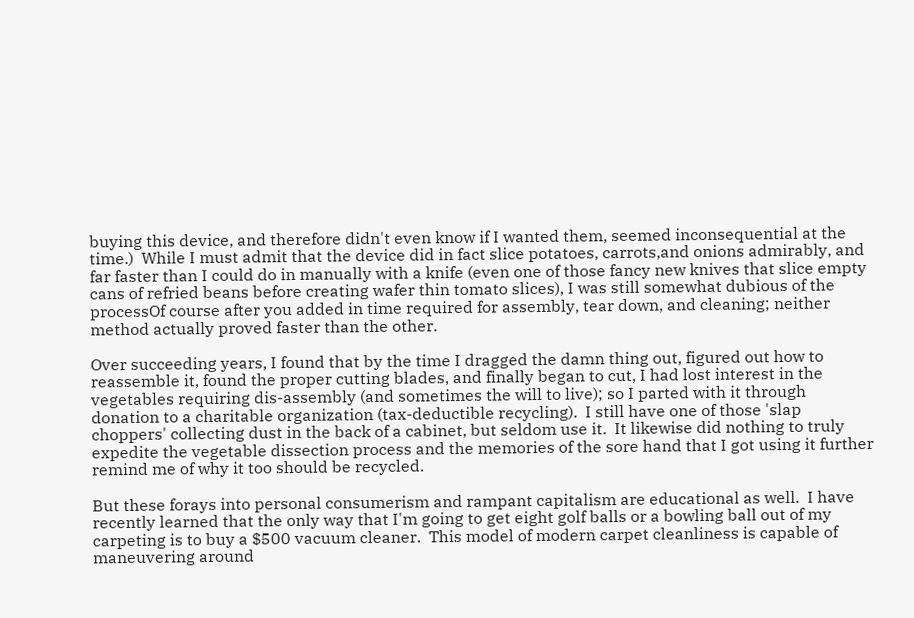buying this device, and therefore didn't even know if I wanted them, seemed inconsequential at the time.)  While I must admit that the device did in fact slice potatoes, carrots,and onions admirably, and far faster than I could do in manually with a knife (even one of those fancy new knives that slice empty cans of refried beans before creating wafer thin tomato slices), I was still somewhat dubious of the processOf course after you added in time required for assembly, tear down, and cleaning; neither method actually proved faster than the other.

Over succeeding years, I found that by the time I dragged the damn thing out, figured out how to reassemble it, found the proper cutting blades, and finally began to cut, I had lost interest in the vegetables requiring dis-assembly (and sometimes the will to live); so I parted with it through donation to a charitable organization (tax-deductible recycling).  I still have one of those 'slap choppers' collecting dust in the back of a cabinet, but seldom use it.  It likewise did nothing to truly expedite the vegetable dissection process and the memories of the sore hand that I got using it further remind me of why it too should be recycled.

But these forays into personal consumerism and rampant capitalism are educational as well.  I have recently learned that the only way that I'm going to get eight golf balls or a bowling ball out of my carpeting is to buy a $500 vacuum cleaner.  This model of modern carpet cleanliness is capable of maneuvering around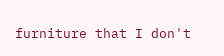furniture that I don't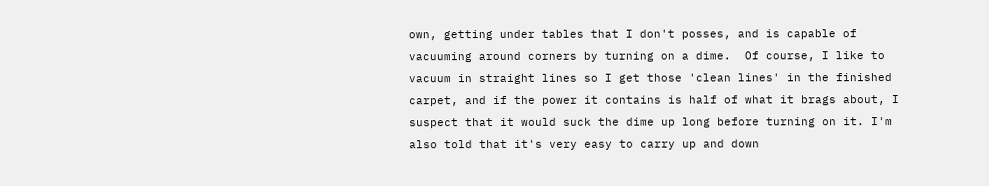own, getting under tables that I don't posses, and is capable of vacuuming around corners by turning on a dime.  Of course, I like to vacuum in straight lines so I get those 'clean lines' in the finished carpet, and if the power it contains is half of what it brags about, I suspect that it would suck the dime up long before turning on it. I'm also told that it's very easy to carry up and down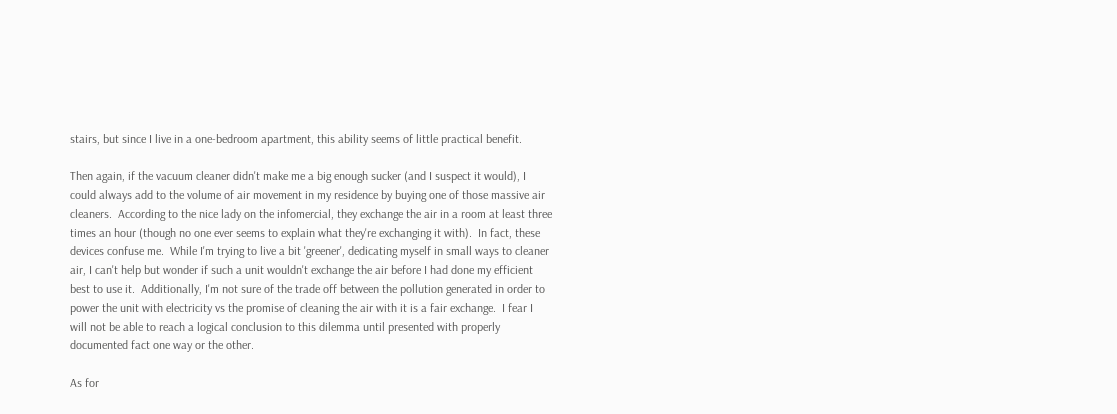stairs, but since I live in a one-bedroom apartment, this ability seems of little practical benefit.

Then again, if the vacuum cleaner didn't make me a big enough sucker (and I suspect it would), I could always add to the volume of air movement in my residence by buying one of those massive air cleaners.  According to the nice lady on the infomercial, they exchange the air in a room at least three times an hour (though no one ever seems to explain what they're exchanging it with).  In fact, these devices confuse me.  While I'm trying to live a bit 'greener', dedicating myself in small ways to cleaner air, I can't help but wonder if such a unit wouldn't exchange the air before I had done my efficient best to use it.  Additionally, I'm not sure of the trade off between the pollution generated in order to power the unit with electricity vs the promise of cleaning the air with it is a fair exchange.  I fear I will not be able to reach a logical conclusion to this dilemma until presented with properly documented fact one way or the other.

As for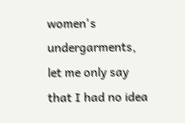women's undergarments, let me only say that I had no idea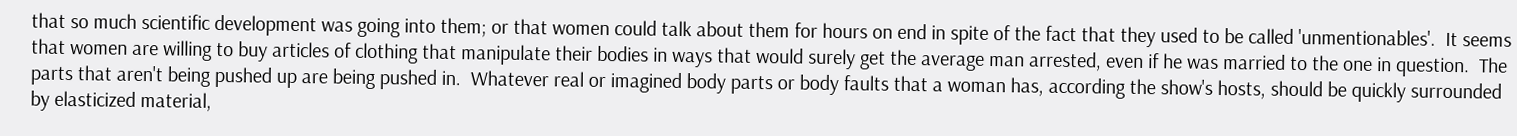that so much scientific development was going into them; or that women could talk about them for hours on end in spite of the fact that they used to be called 'unmentionables'.  It seems that women are willing to buy articles of clothing that manipulate their bodies in ways that would surely get the average man arrested, even if he was married to the one in question.  The parts that aren't being pushed up are being pushed in.  Whatever real or imagined body parts or body faults that a woman has, according the show's hosts, should be quickly surrounded by elasticized material,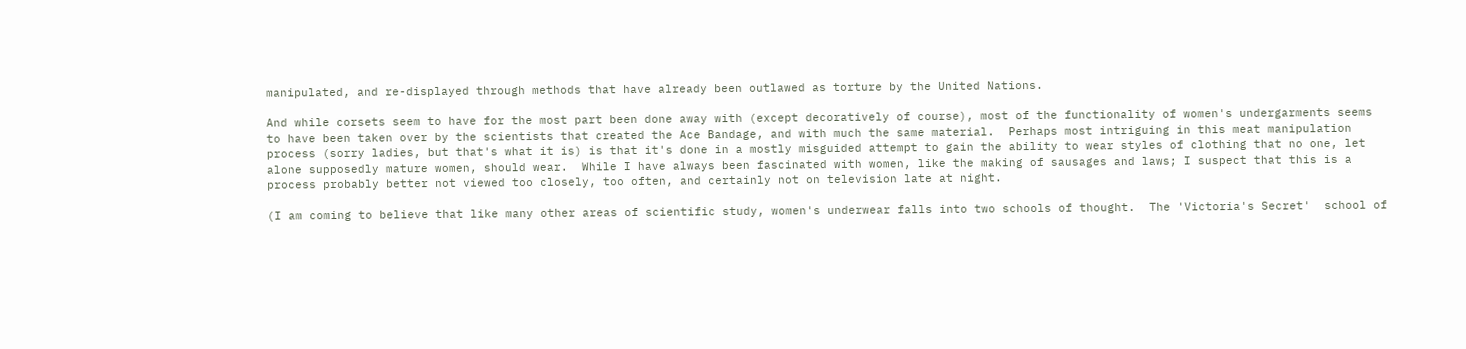manipulated, and re-displayed through methods that have already been outlawed as torture by the United Nations.

And while corsets seem to have for the most part been done away with (except decoratively of course), most of the functionality of women's undergarments seems to have been taken over by the scientists that created the Ace Bandage, and with much the same material.  Perhaps most intriguing in this meat manipulation process (sorry ladies, but that's what it is) is that it's done in a mostly misguided attempt to gain the ability to wear styles of clothing that no one, let alone supposedly mature women, should wear.  While I have always been fascinated with women, like the making of sausages and laws; I suspect that this is a process probably better not viewed too closely, too often, and certainly not on television late at night.

(I am coming to believe that like many other areas of scientific study, women's underwear falls into two schools of thought.  The 'Victoria's Secret'  school of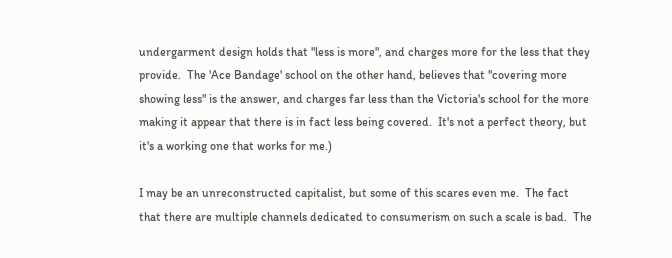undergarment design holds that "less is more", and charges more for the less that they provide.  The 'Ace Bandage' school on the other hand, believes that "covering more showing less" is the answer, and charges far less than the Victoria's school for the more making it appear that there is in fact less being covered.  It's not a perfect theory, but it's a working one that works for me.)

I may be an unreconstructed capitalist, but some of this scares even me.  The fact that there are multiple channels dedicated to consumerism on such a scale is bad.  The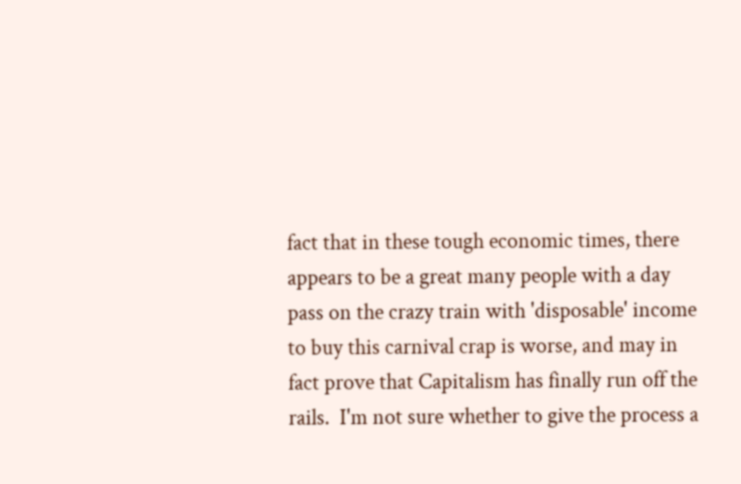fact that in these tough economic times, there appears to be a great many people with a day pass on the crazy train with 'disposable' income to buy this carnival crap is worse, and may in fact prove that Capitalism has finally run off the rails.  I'm not sure whether to give the process a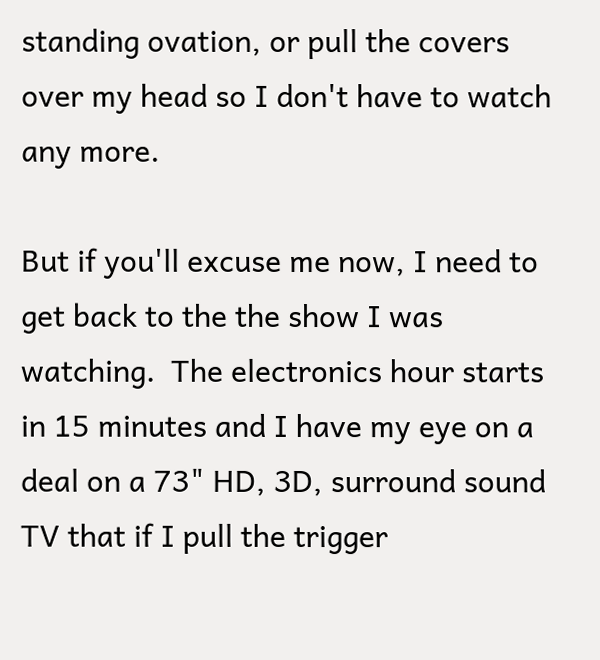standing ovation, or pull the covers over my head so I don't have to watch any more.

But if you'll excuse me now, I need to get back to the the show I was watching.  The electronics hour starts in 15 minutes and I have my eye on a deal on a 73" HD, 3D, surround sound TV that if I pull the trigger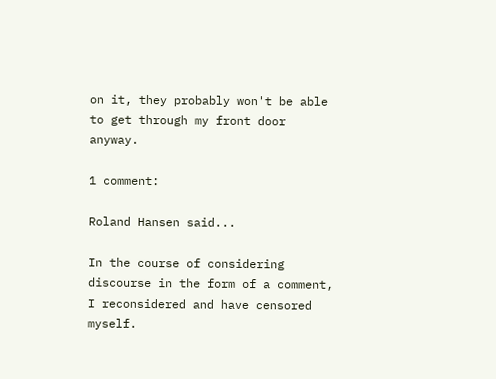on it, they probably won't be able to get through my front door anyway.

1 comment:

Roland Hansen said...

In the course of considering discourse in the form of a comment, I reconsidered and have censored myself.